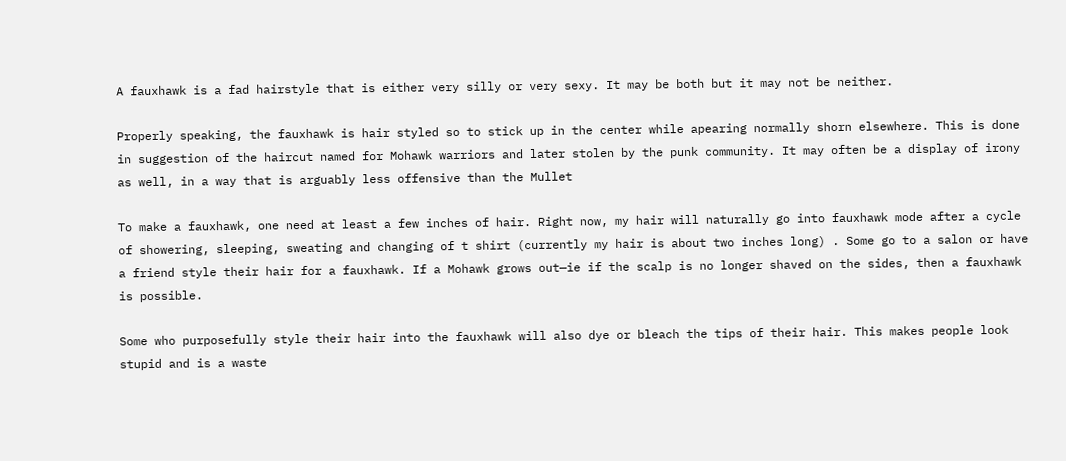A fauxhawk is a fad hairstyle that is either very silly or very sexy. It may be both but it may not be neither.

Properly speaking, the fauxhawk is hair styled so to stick up in the center while apearing normally shorn elsewhere. This is done in suggestion of the haircut named for Mohawk warriors and later stolen by the punk community. It may often be a display of irony as well, in a way that is arguably less offensive than the Mullet

To make a fauxhawk, one need at least a few inches of hair. Right now, my hair will naturally go into fauxhawk mode after a cycle of showering, sleeping, sweating and changing of t shirt (currently my hair is about two inches long) . Some go to a salon or have a friend style their hair for a fauxhawk. If a Mohawk grows out—ie if the scalp is no longer shaved on the sides, then a fauxhawk is possible.

Some who purposefully style their hair into the fauxhawk will also dye or bleach the tips of their hair. This makes people look stupid and is a waste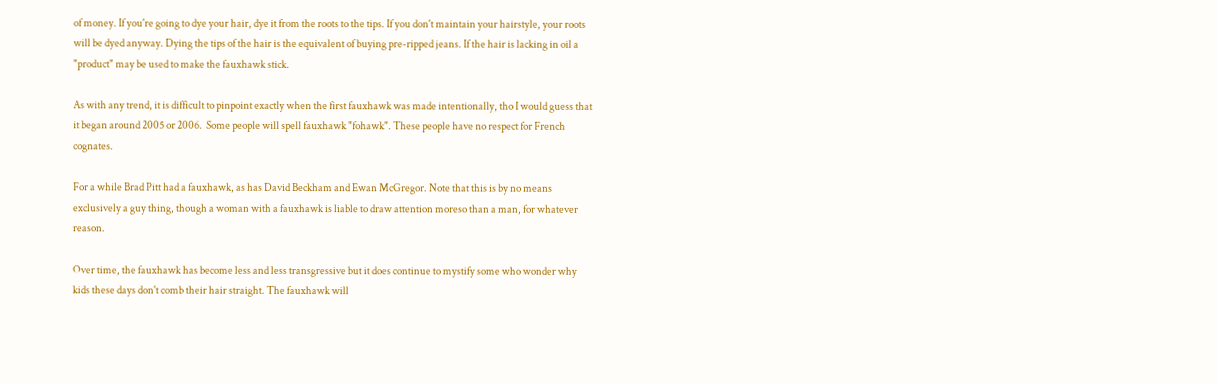of money. If you're going to dye your hair, dye it from the roots to the tips. If you don't maintain your hairstyle, your roots will be dyed anyway. Dying the tips of the hair is the equivalent of buying pre-ripped jeans. If the hair is lacking in oil a "product" may be used to make the fauxhawk stick.

As with any trend, it is difficult to pinpoint exactly when the first fauxhawk was made intentionally, tho I would guess that it began around 2005 or 2006.  Some people will spell fauxhawk "fohawk". These people have no respect for French cognates.

For a while Brad Pitt had a fauxhawk, as has David Beckham and Ewan McGregor. Note that this is by no means exclusively a guy thing, though a woman with a fauxhawk is liable to draw attention moreso than a man, for whatever reason.

Over time, the fauxhawk has become less and less transgressive but it does continue to mystify some who wonder why kids these days don't comb their hair straight. The fauxhawk will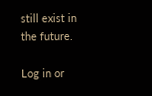still exist in the future.

Log in or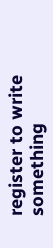register to write something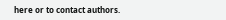here or to contact authors.